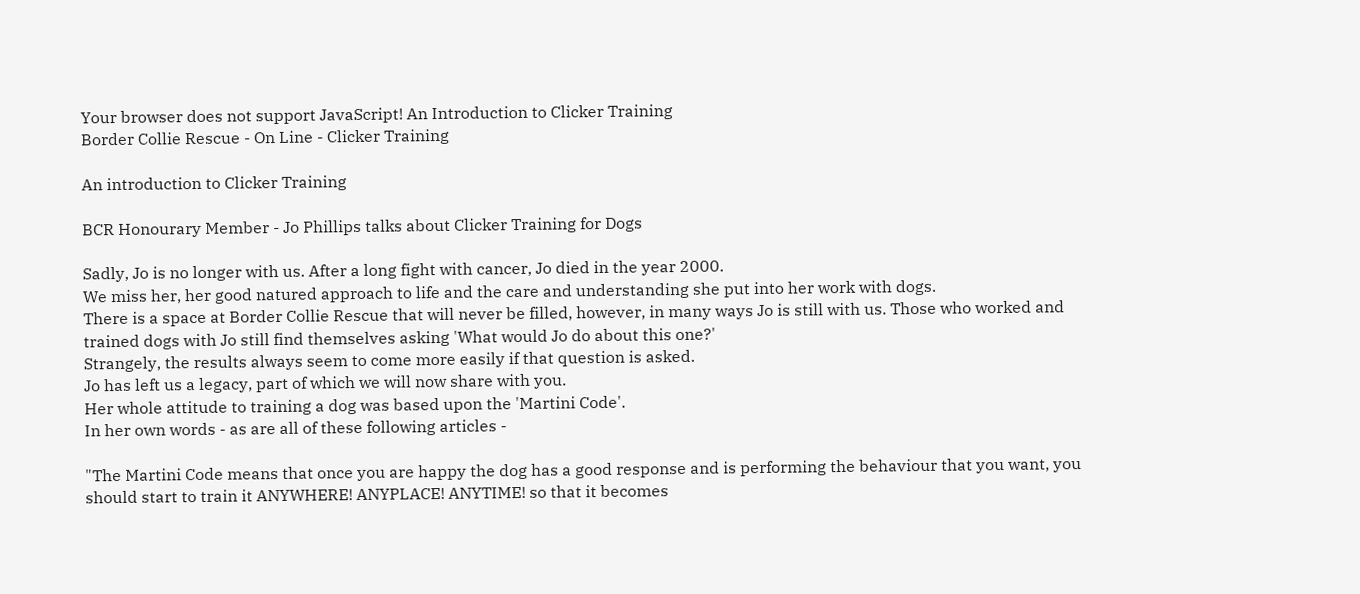Your browser does not support JavaScript! An Introduction to Clicker Training
Border Collie Rescue - On Line - Clicker Training

An introduction to Clicker Training

BCR Honourary Member - Jo Phillips talks about Clicker Training for Dogs

Sadly, Jo is no longer with us. After a long fight with cancer, Jo died in the year 2000.
We miss her, her good natured approach to life and the care and understanding she put into her work with dogs.
There is a space at Border Collie Rescue that will never be filled, however, in many ways Jo is still with us. Those who worked and trained dogs with Jo still find themselves asking 'What would Jo do about this one?'
Strangely, the results always seem to come more easily if that question is asked.
Jo has left us a legacy, part of which we will now share with you.
Her whole attitude to training a dog was based upon the 'Martini Code'.
In her own words - as are all of these following articles -

"The Martini Code means that once you are happy the dog has a good response and is performing the behaviour that you want, you should start to train it ANYWHERE! ANYPLACE! ANYTIME! so that it becomes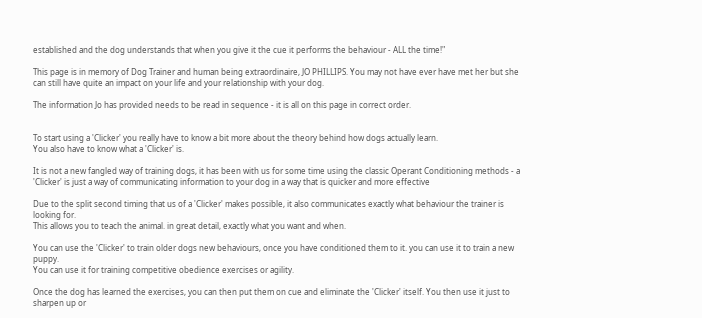established and the dog understands that when you give it the cue it performs the behaviour - ALL the time!"

This page is in memory of Dog Trainer and human being extraordinaire, JO PHILLIPS. You may not have ever have met her but she can still have quite an impact on your life and your relationship with your dog.

The information Jo has provided needs to be read in sequence - it is all on this page in correct order.


To start using a 'Clicker' you really have to know a bit more about the theory behind how dogs actually learn.
You also have to know what a 'Clicker' is.

It is not a new fangled way of training dogs, it has been with us for some time using the classic Operant Conditioning methods - a 'Clicker' is just a way of communicating information to your dog in a way that is quicker and more effective

Due to the split second timing that us of a 'Clicker' makes possible, it also communicates exactly what behaviour the trainer is looking for.
This allows you to teach the animal. in great detail, exactly what you want and when.

You can use the 'Clicker' to train older dogs new behaviours, once you have conditioned them to it. you can use it to train a new puppy.
You can use it for training competitive obedience exercises or agility.

Once the dog has learned the exercises, you can then put them on cue and eliminate the 'Clicker' itself. You then use it just to sharpen up or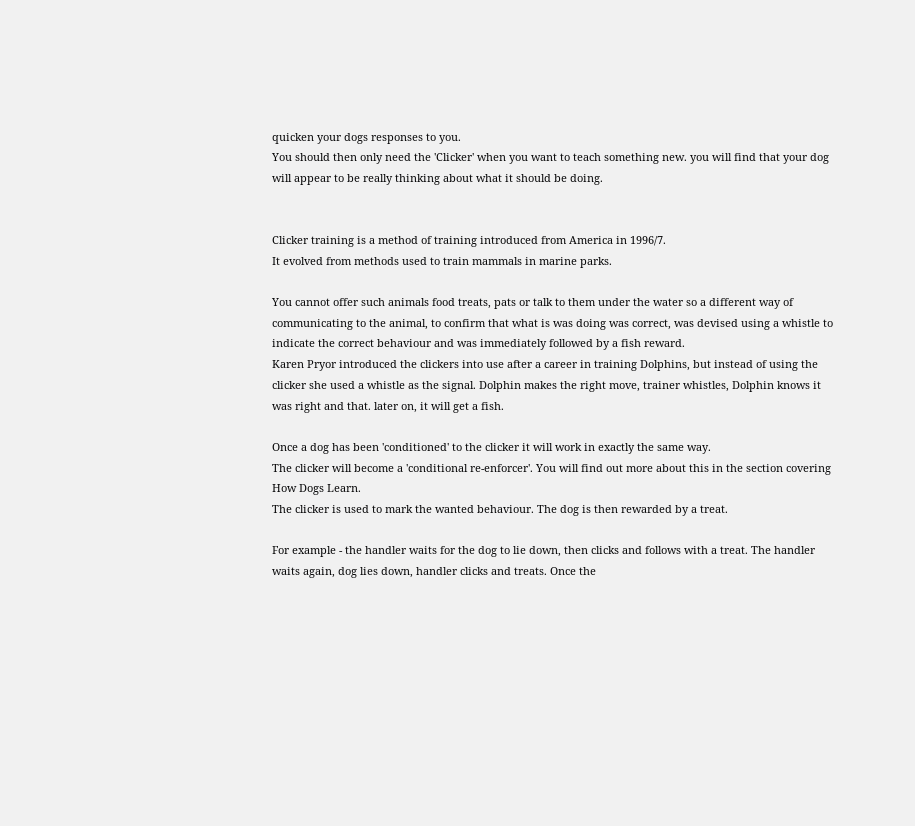quicken your dogs responses to you.
You should then only need the 'Clicker' when you want to teach something new. you will find that your dog will appear to be really thinking about what it should be doing.


Clicker training is a method of training introduced from America in 1996/7.
It evolved from methods used to train mammals in marine parks.

You cannot offer such animals food treats, pats or talk to them under the water so a different way of communicating to the animal, to confirm that what is was doing was correct, was devised using a whistle to indicate the correct behaviour and was immediately followed by a fish reward.
Karen Pryor introduced the clickers into use after a career in training Dolphins, but instead of using the clicker she used a whistle as the signal. Dolphin makes the right move, trainer whistles, Dolphin knows it was right and that. later on, it will get a fish.

Once a dog has been 'conditioned' to the clicker it will work in exactly the same way.
The clicker will become a 'conditional re-enforcer'. You will find out more about this in the section covering How Dogs Learn.
The clicker is used to mark the wanted behaviour. The dog is then rewarded by a treat.

For example - the handler waits for the dog to lie down, then clicks and follows with a treat. The handler waits again, dog lies down, handler clicks and treats. Once the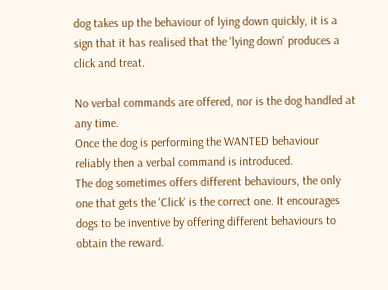dog takes up the behaviour of lying down quickly, it is a sign that it has realised that the 'lying down' produces a click and treat.

No verbal commands are offered, nor is the dog handled at any time.
Once the dog is performing the WANTED behaviour reliably then a verbal command is introduced.
The dog sometimes offers different behaviours, the only one that gets the 'Click' is the correct one. It encourages dogs to be inventive by offering different behaviours to obtain the reward.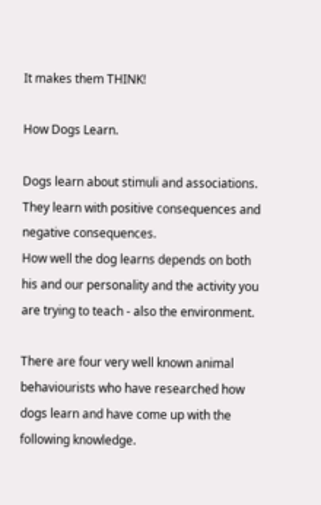It makes them THINK!

How Dogs Learn.

Dogs learn about stimuli and associations.
They learn with positive consequences and negative consequences.
How well the dog learns depends on both his and our personality and the activity you are trying to teach - also the environment.

There are four very well known animal behaviourists who have researched how dogs learn and have come up with the following knowledge.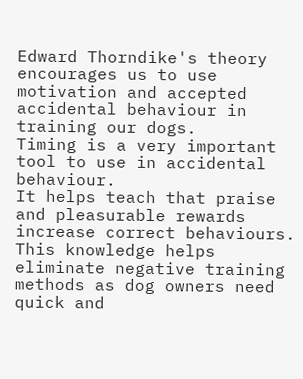Edward Thorndike's theory encourages us to use motivation and accepted accidental behaviour in training our dogs.
Timing is a very important tool to use in accidental behaviour.
It helps teach that praise and pleasurable rewards increase correct behaviours. This knowledge helps eliminate negative training methods as dog owners need quick and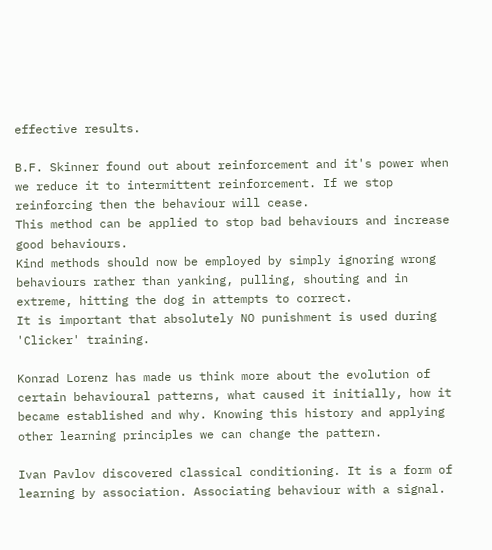effective results.

B.F. Skinner found out about reinforcement and it's power when we reduce it to intermittent reinforcement. If we stop reinforcing then the behaviour will cease.
This method can be applied to stop bad behaviours and increase good behaviours.
Kind methods should now be employed by simply ignoring wrong behaviours rather than yanking, pulling, shouting and in extreme, hitting the dog in attempts to correct.
It is important that absolutely NO punishment is used during 'Clicker' training.

Konrad Lorenz has made us think more about the evolution of certain behavioural patterns, what caused it initially, how it became established and why. Knowing this history and applying other learning principles we can change the pattern.

Ivan Pavlov discovered classical conditioning. It is a form of learning by association. Associating behaviour with a signal.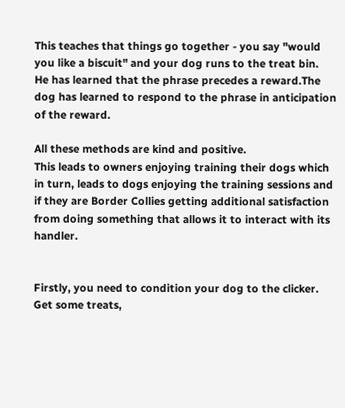This teaches that things go together - you say "would you like a biscuit" and your dog runs to the treat bin.
He has learned that the phrase precedes a reward.The dog has learned to respond to the phrase in anticipation of the reward.

All these methods are kind and positive.
This leads to owners enjoying training their dogs which in turn, leads to dogs enjoying the training sessions and if they are Border Collies getting additional satisfaction from doing something that allows it to interact with its handler.


Firstly, you need to condition your dog to the clicker.
Get some treats,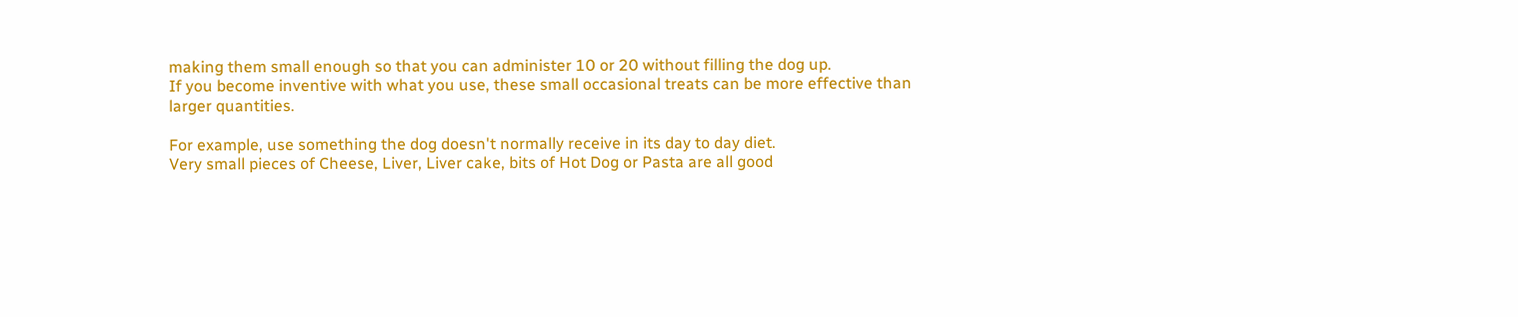making them small enough so that you can administer 10 or 20 without filling the dog up.
If you become inventive with what you use, these small occasional treats can be more effective than larger quantities.

For example, use something the dog doesn't normally receive in its day to day diet.
Very small pieces of Cheese, Liver, Liver cake, bits of Hot Dog or Pasta are all good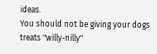ideas.
You should not be giving your dogs treats "willy-nilly"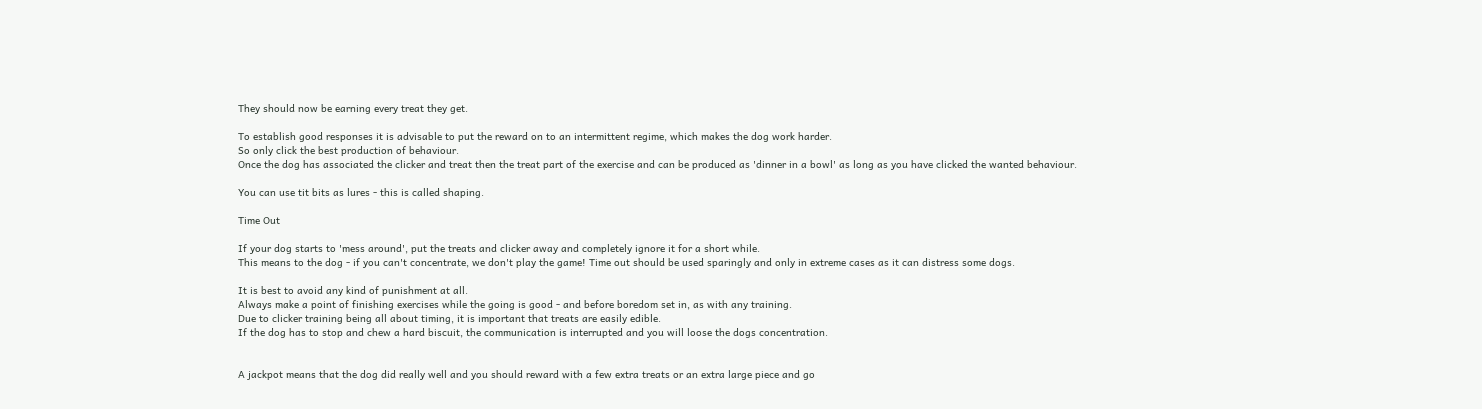They should now be earning every treat they get.

To establish good responses it is advisable to put the reward on to an intermittent regime, which makes the dog work harder.
So only click the best production of behaviour.
Once the dog has associated the clicker and treat then the treat part of the exercise and can be produced as 'dinner in a bowl' as long as you have clicked the wanted behaviour.

You can use tit bits as lures - this is called shaping.

Time Out

If your dog starts to 'mess around', put the treats and clicker away and completely ignore it for a short while.
This means to the dog - if you can't concentrate, we don't play the game! Time out should be used sparingly and only in extreme cases as it can distress some dogs.

It is best to avoid any kind of punishment at all.
Always make a point of finishing exercises while the going is good - and before boredom set in, as with any training.
Due to clicker training being all about timing, it is important that treats are easily edible.
If the dog has to stop and chew a hard biscuit, the communication is interrupted and you will loose the dogs concentration.


A jackpot means that the dog did really well and you should reward with a few extra treats or an extra large piece and go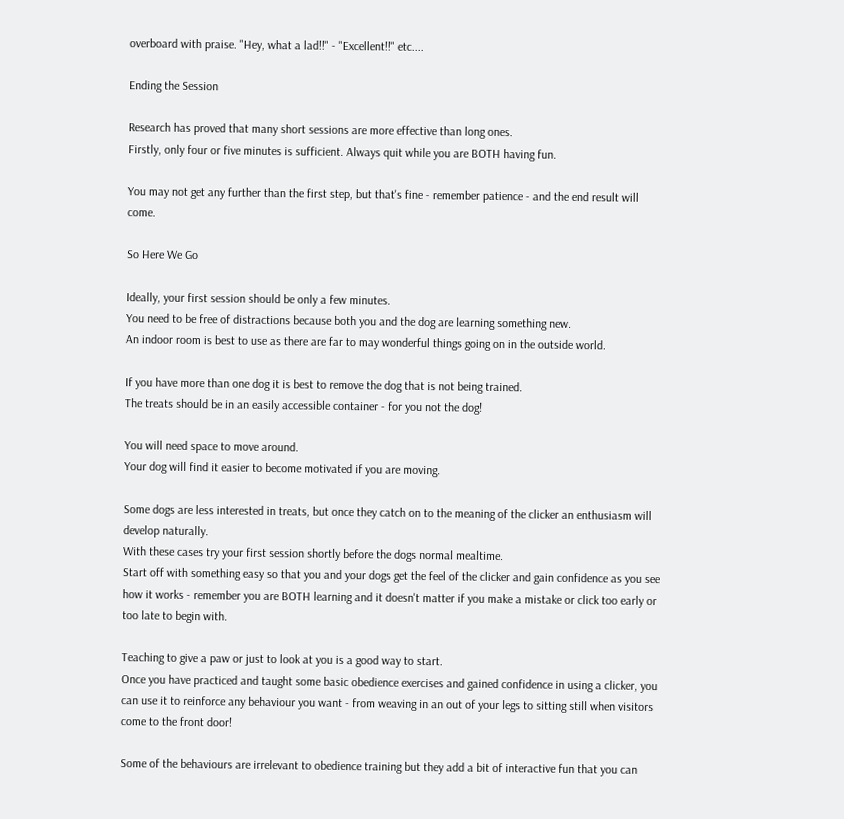overboard with praise. "Hey, what a lad!!" - "Excellent!!" etc....

Ending the Session

Research has proved that many short sessions are more effective than long ones.
Firstly, only four or five minutes is sufficient. Always quit while you are BOTH having fun.

You may not get any further than the first step, but that's fine - remember patience - and the end result will come.

So Here We Go

Ideally, your first session should be only a few minutes.
You need to be free of distractions because both you and the dog are learning something new.
An indoor room is best to use as there are far to may wonderful things going on in the outside world.

If you have more than one dog it is best to remove the dog that is not being trained.
The treats should be in an easily accessible container - for you not the dog!

You will need space to move around.
Your dog will find it easier to become motivated if you are moving.

Some dogs are less interested in treats, but once they catch on to the meaning of the clicker an enthusiasm will develop naturally.
With these cases try your first session shortly before the dogs normal mealtime.
Start off with something easy so that you and your dogs get the feel of the clicker and gain confidence as you see how it works - remember you are BOTH learning and it doesn't matter if you make a mistake or click too early or too late to begin with.

Teaching to give a paw or just to look at you is a good way to start.
Once you have practiced and taught some basic obedience exercises and gained confidence in using a clicker, you can use it to reinforce any behaviour you want - from weaving in an out of your legs to sitting still when visitors come to the front door!

Some of the behaviours are irrelevant to obedience training but they add a bit of interactive fun that you can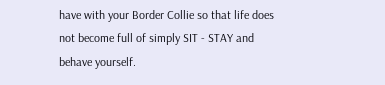have with your Border Collie so that life does not become full of simply SIT - STAY and behave yourself.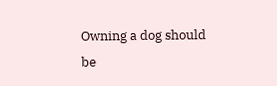Owning a dog should be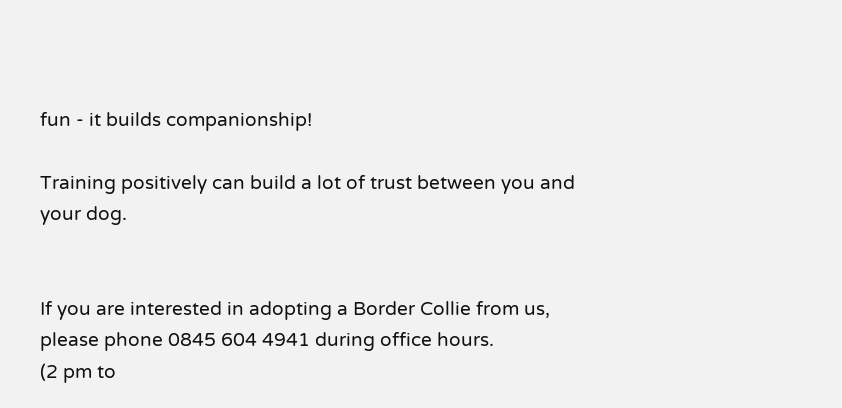fun - it builds companionship!

Training positively can build a lot of trust between you and your dog.


If you are interested in adopting a Border Collie from us,
please phone 0845 604 4941 during office hours.
(2 pm to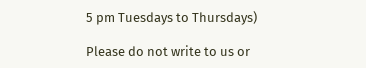5 pm Tuesdays to Thursdays)

Please do not write to us or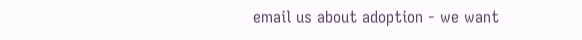email us about adoption - we want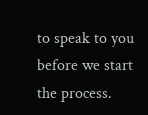to speak to you before we start the process.